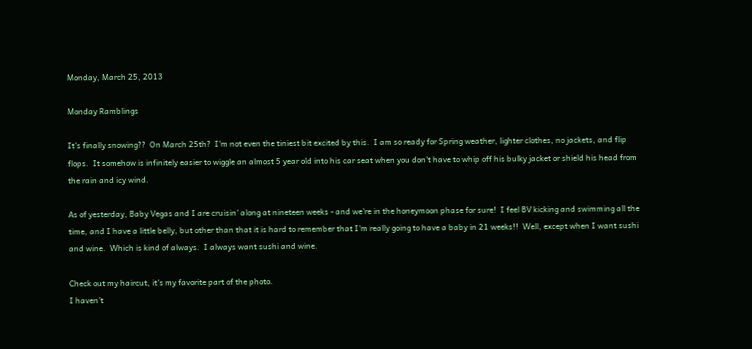Monday, March 25, 2013

Monday Ramblings

It's finally snowing??  On March 25th?  I'm not even the tiniest bit excited by this.  I am so ready for Spring weather, lighter clothes, no jackets, and flip flops.  It somehow is infinitely easier to wiggle an almost 5 year old into his car seat when you don't have to whip off his bulky jacket or shield his head from the rain and icy wind.

As of yesterday, Baby Vegas and I are cruisin' along at nineteen weeks - and we're in the honeymoon phase for sure!  I feel BV kicking and swimming all the time, and I have a little belly, but other than that it is hard to remember that I'm really going to have a baby in 21 weeks!!  Well, except when I want sushi and wine.  Which is kind of always.  I always want sushi and wine.

Check out my haircut, it's my favorite part of the photo.
I haven't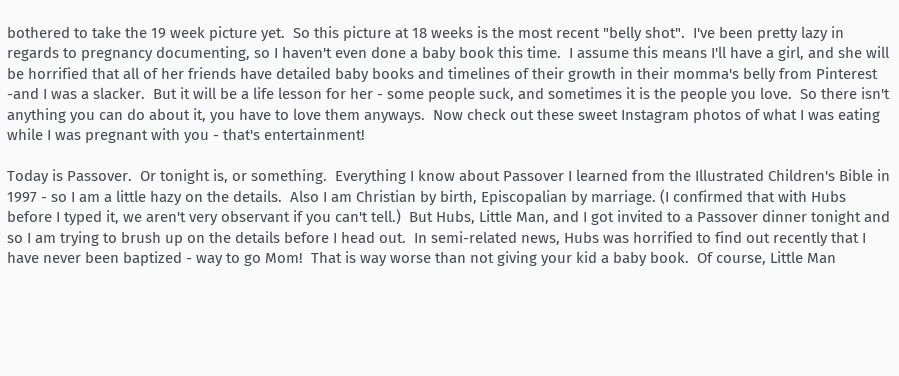bothered to take the 19 week picture yet.  So this picture at 18 weeks is the most recent "belly shot".  I've been pretty lazy in regards to pregnancy documenting, so I haven't even done a baby book this time.  I assume this means I'll have a girl, and she will  be horrified that all of her friends have detailed baby books and timelines of their growth in their momma's belly from Pinterest -and I was a slacker.  But it will be a life lesson for her - some people suck, and sometimes it is the people you love.  So there isn't anything you can do about it, you have to love them anyways.  Now check out these sweet Instagram photos of what I was eating while I was pregnant with you - that's entertainment!

Today is Passover.  Or tonight is, or something.  Everything I know about Passover I learned from the Illustrated Children's Bible in 1997 - so I am a little hazy on the details.  Also I am Christian by birth, Episcopalian by marriage. (I confirmed that with Hubs before I typed it, we aren't very observant if you can't tell.)  But Hubs, Little Man, and I got invited to a Passover dinner tonight and so I am trying to brush up on the details before I head out.  In semi-related news, Hubs was horrified to find out recently that I have never been baptized - way to go Mom!  That is way worse than not giving your kid a baby book.  Of course, Little Man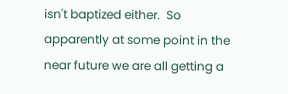isn't baptized either.  So apparently at some point in the near future we are all getting a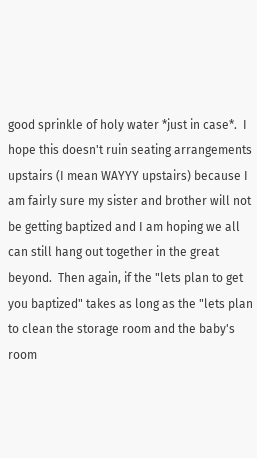good sprinkle of holy water *just in case*.  I hope this doesn't ruin seating arrangements upstairs (I mean WAYYY upstairs) because I am fairly sure my sister and brother will not be getting baptized and I am hoping we all can still hang out together in the great beyond.  Then again, if the "lets plan to get you baptized" takes as long as the "lets plan to clean the storage room and the baby's room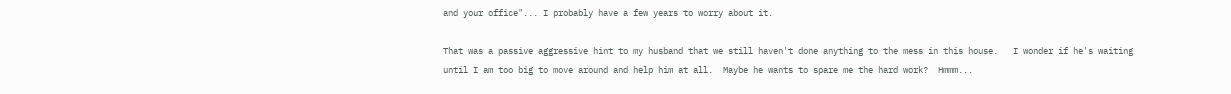and your office"... I probably have a few years to worry about it.

That was a passive aggressive hint to my husband that we still haven't done anything to the mess in this house.   I wonder if he's waiting until I am too big to move around and help him at all.  Maybe he wants to spare me the hard work?  Hmmm...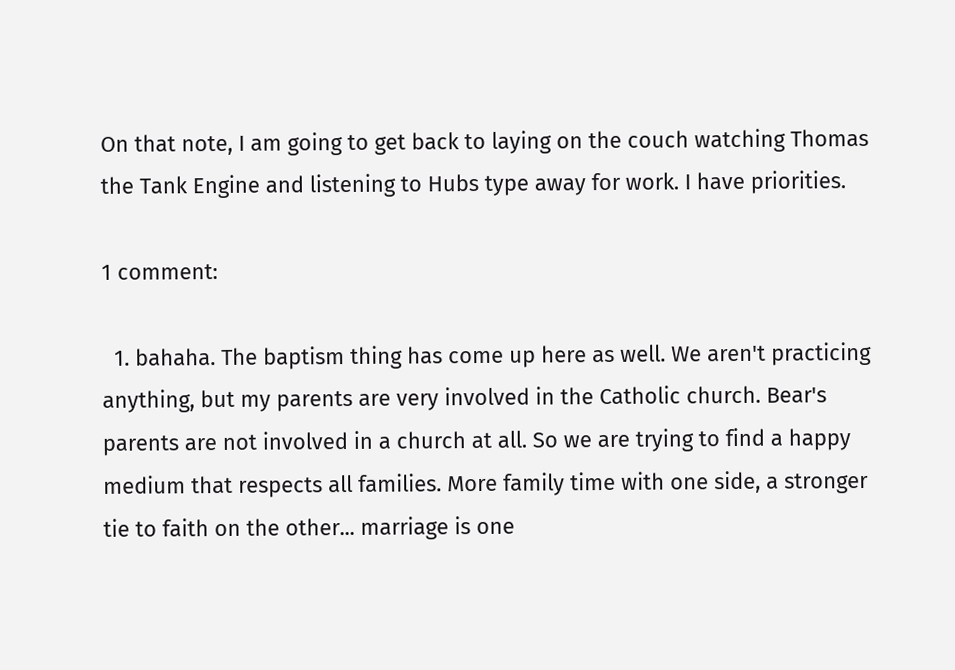On that note, I am going to get back to laying on the couch watching Thomas the Tank Engine and listening to Hubs type away for work. I have priorities.

1 comment:

  1. bahaha. The baptism thing has come up here as well. We aren't practicing anything, but my parents are very involved in the Catholic church. Bear's parents are not involved in a church at all. So we are trying to find a happy medium that respects all families. More family time with one side, a stronger tie to faith on the other... marriage is one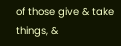of those give & take things, &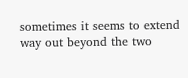sometimes it seems to extend way out beyond the two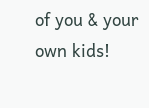of you & your own kids!